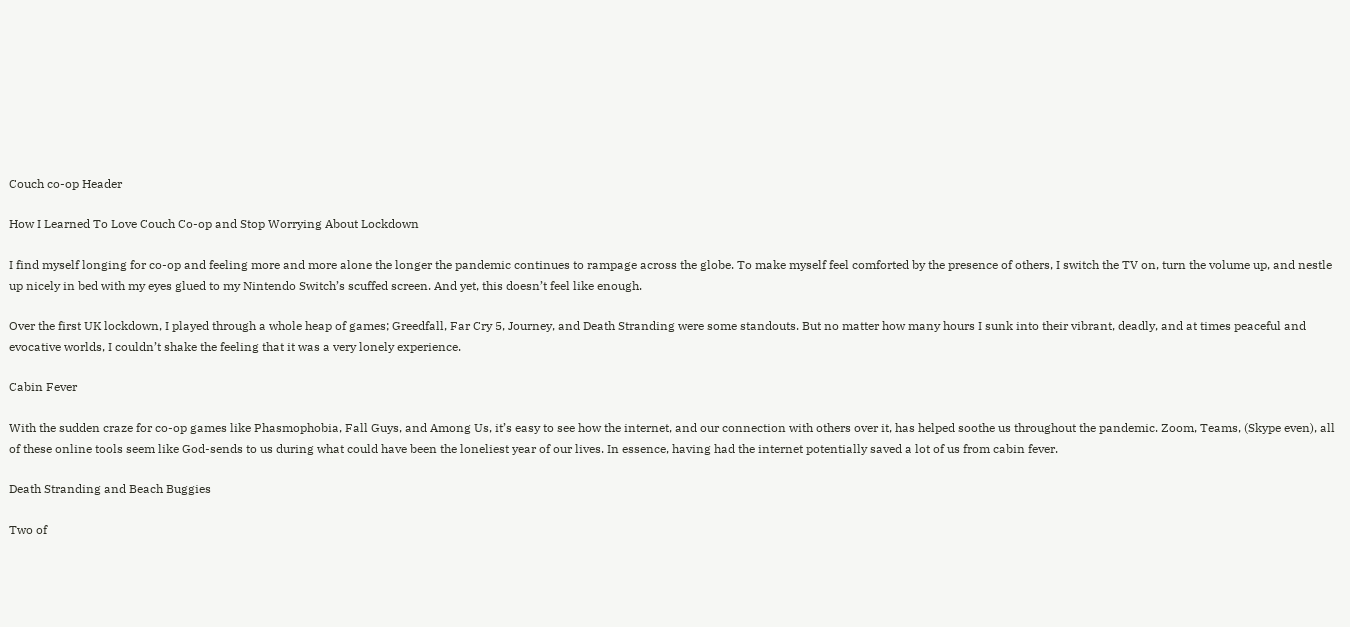Couch co-op Header

How I Learned To Love Couch Co-op and Stop Worrying About Lockdown

I find myself longing for co-op and feeling more and more alone the longer the pandemic continues to rampage across the globe. To make myself feel comforted by the presence of others, I switch the TV on, turn the volume up, and nestle up nicely in bed with my eyes glued to my Nintendo Switch’s scuffed screen. And yet, this doesn’t feel like enough.

Over the first UK lockdown, I played through a whole heap of games; Greedfall, Far Cry 5, Journey, and Death Stranding were some standouts. But no matter how many hours I sunk into their vibrant, deadly, and at times peaceful and evocative worlds, I couldn’t shake the feeling that it was a very lonely experience.

Cabin Fever

With the sudden craze for co-op games like Phasmophobia, Fall Guys, and Among Us, it’s easy to see how the internet, and our connection with others over it, has helped soothe us throughout the pandemic. Zoom, Teams, (Skype even), all of these online tools seem like God-sends to us during what could have been the loneliest year of our lives. In essence, having had the internet potentially saved a lot of us from cabin fever.

Death Stranding and Beach Buggies

Two of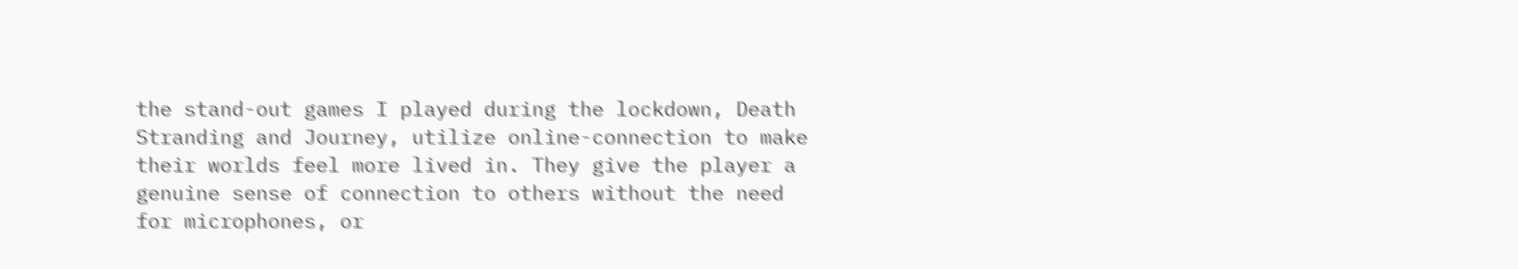the stand-out games I played during the lockdown, Death Stranding and Journey, utilize online-connection to make their worlds feel more lived in. They give the player a genuine sense of connection to others without the need for microphones, or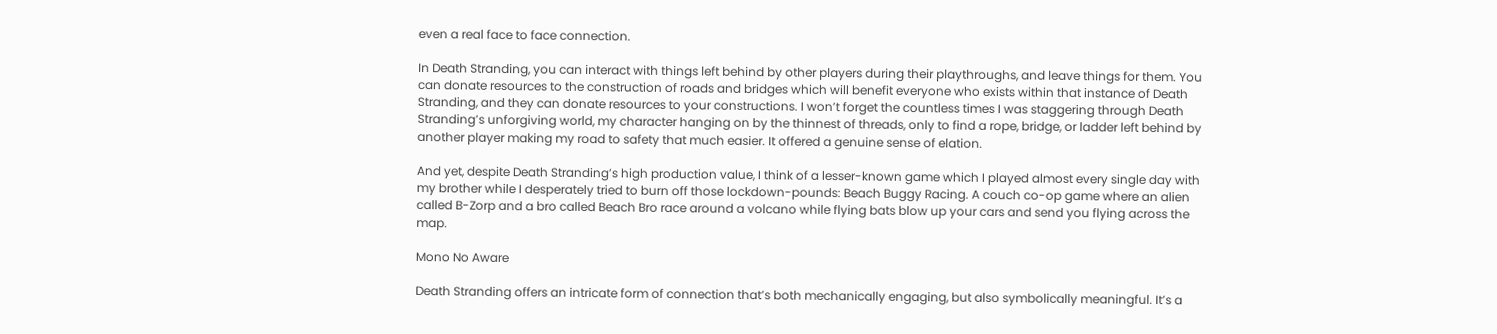even a real face to face connection.

In Death Stranding, you can interact with things left behind by other players during their playthroughs, and leave things for them. You can donate resources to the construction of roads and bridges which will benefit everyone who exists within that instance of Death Stranding, and they can donate resources to your constructions. I won’t forget the countless times I was staggering through Death Stranding’s unforgiving world, my character hanging on by the thinnest of threads, only to find a rope, bridge, or ladder left behind by another player making my road to safety that much easier. It offered a genuine sense of elation.

And yet, despite Death Stranding’s high production value, I think of a lesser-known game which I played almost every single day with my brother while I desperately tried to burn off those lockdown-pounds: Beach Buggy Racing. A couch co-op game where an alien called B-Zorp and a bro called Beach Bro race around a volcano while flying bats blow up your cars and send you flying across the map.

Mono No Aware

Death Stranding offers an intricate form of connection that’s both mechanically engaging, but also symbolically meaningful. It’s a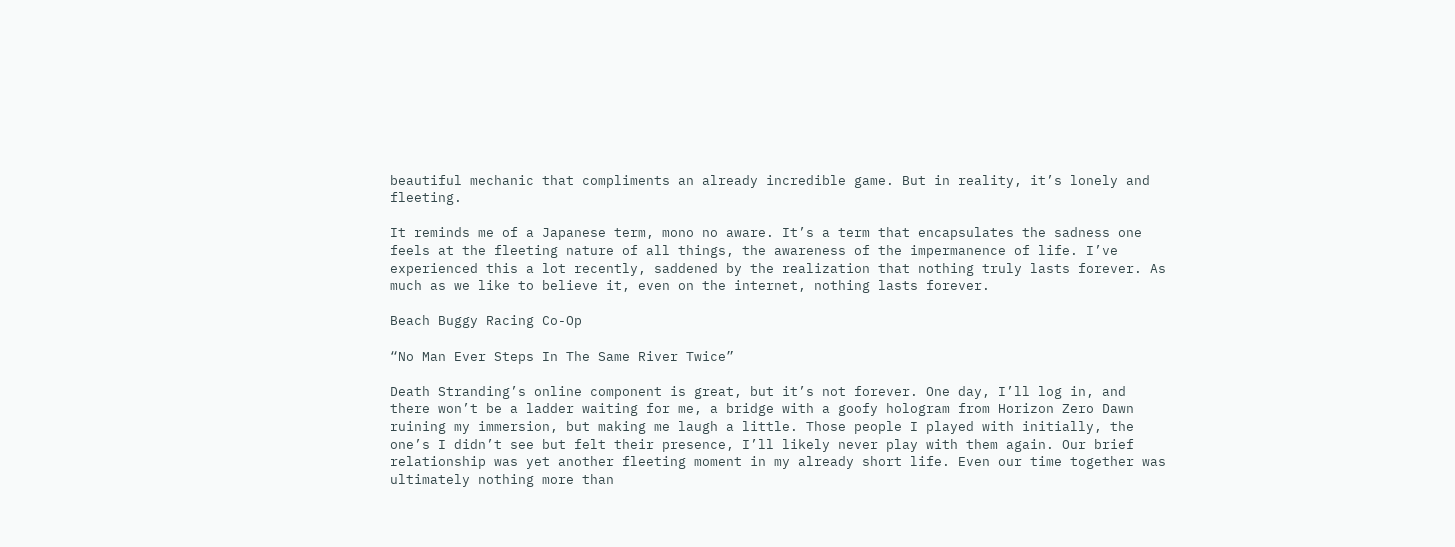beautiful mechanic that compliments an already incredible game. But in reality, it’s lonely and fleeting.

It reminds me of a Japanese term, mono no aware. It’s a term that encapsulates the sadness one feels at the fleeting nature of all things, the awareness of the impermanence of life. I’ve experienced this a lot recently, saddened by the realization that nothing truly lasts forever. As much as we like to believe it, even on the internet, nothing lasts forever.

Beach Buggy Racing Co-Op

“No Man Ever Steps In The Same River Twice”

Death Stranding’s online component is great, but it’s not forever. One day, I’ll log in, and there won’t be a ladder waiting for me, a bridge with a goofy hologram from Horizon Zero Dawn ruining my immersion, but making me laugh a little. Those people I played with initially, the one’s I didn’t see but felt their presence, I’ll likely never play with them again. Our brief relationship was yet another fleeting moment in my already short life. Even our time together was ultimately nothing more than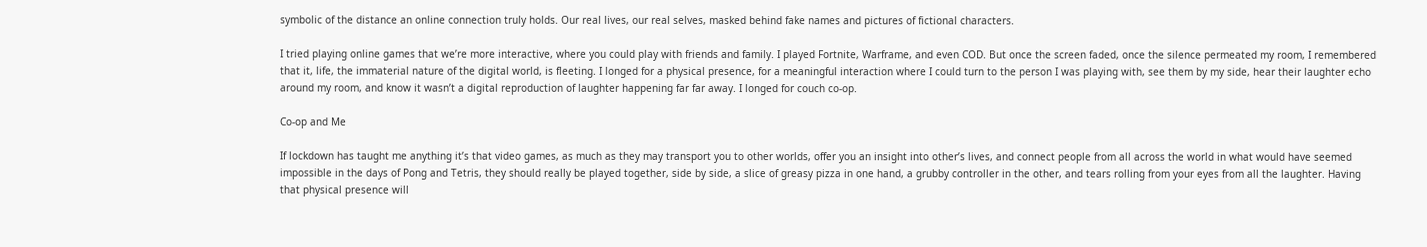symbolic of the distance an online connection truly holds. Our real lives, our real selves, masked behind fake names and pictures of fictional characters.

I tried playing online games that we’re more interactive, where you could play with friends and family. I played Fortnite, Warframe, and even COD. But once the screen faded, once the silence permeated my room, I remembered that it, life, the immaterial nature of the digital world, is fleeting. I longed for a physical presence, for a meaningful interaction where I could turn to the person I was playing with, see them by my side, hear their laughter echo around my room, and know it wasn’t a digital reproduction of laughter happening far far away. I longed for couch co-op.

Co-op and Me

If lockdown has taught me anything it’s that video games, as much as they may transport you to other worlds, offer you an insight into other’s lives, and connect people from all across the world in what would have seemed impossible in the days of Pong and Tetris, they should really be played together, side by side, a slice of greasy pizza in one hand, a grubby controller in the other, and tears rolling from your eyes from all the laughter. Having that physical presence will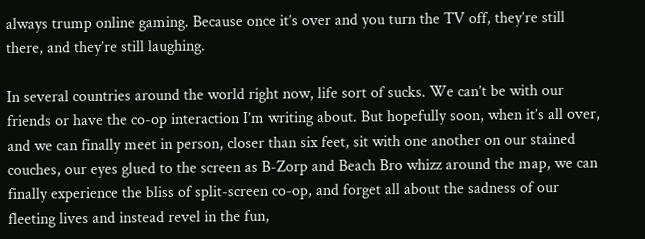always trump online gaming. Because once it’s over and you turn the TV off, they’re still there, and they’re still laughing.

In several countries around the world right now, life sort of sucks. We can’t be with our friends or have the co-op interaction I’m writing about. But hopefully soon, when it’s all over, and we can finally meet in person, closer than six feet, sit with one another on our stained couches, our eyes glued to the screen as B-Zorp and Beach Bro whizz around the map, we can finally experience the bliss of split-screen co-op, and forget all about the sadness of our fleeting lives and instead revel in the fun,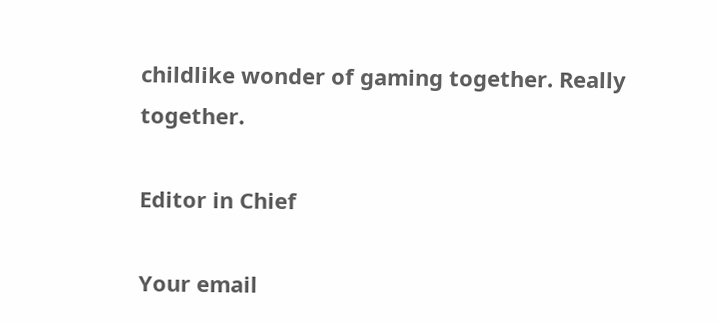childlike wonder of gaming together. Really together.

Editor in Chief

Your email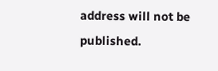address will not be published.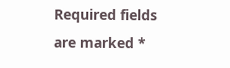Required fields are marked *